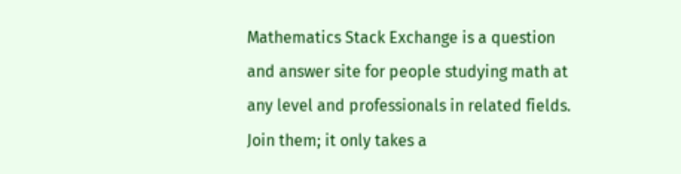Mathematics Stack Exchange is a question and answer site for people studying math at any level and professionals in related fields. Join them; it only takes a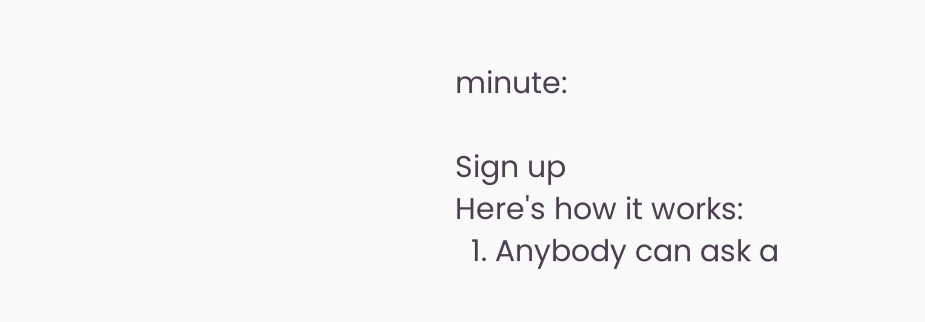minute:

Sign up
Here's how it works:
  1. Anybody can ask a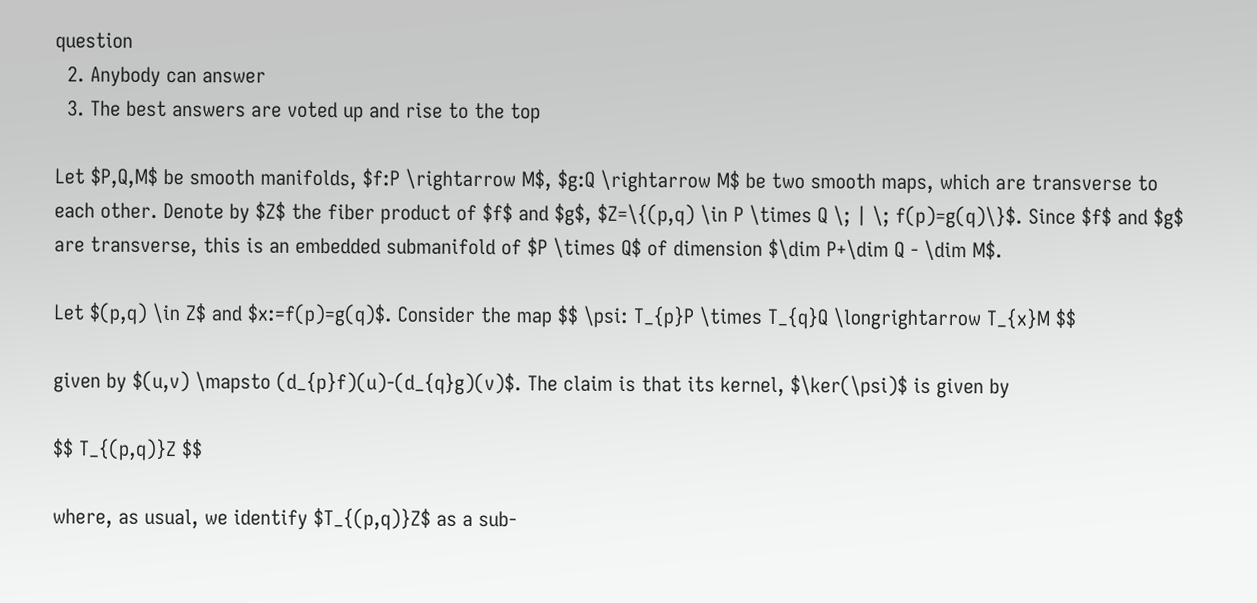question
  2. Anybody can answer
  3. The best answers are voted up and rise to the top

Let $P,Q,M$ be smooth manifolds, $f:P \rightarrow M$, $g:Q \rightarrow M$ be two smooth maps, which are transverse to each other. Denote by $Z$ the fiber product of $f$ and $g$, $Z=\{(p,q) \in P \times Q \; | \; f(p)=g(q)\}$. Since $f$ and $g$ are transverse, this is an embedded submanifold of $P \times Q$ of dimension $\dim P+\dim Q - \dim M$.

Let $(p,q) \in Z$ and $x:=f(p)=g(q)$. Consider the map $$ \psi: T_{p}P \times T_{q}Q \longrightarrow T_{x}M $$

given by $(u,v) \mapsto (d_{p}f)(u)-(d_{q}g)(v)$. The claim is that its kernel, $\ker(\psi)$ is given by

$$ T_{(p,q)}Z $$

where, as usual, we identify $T_{(p,q)}Z$ as a sub-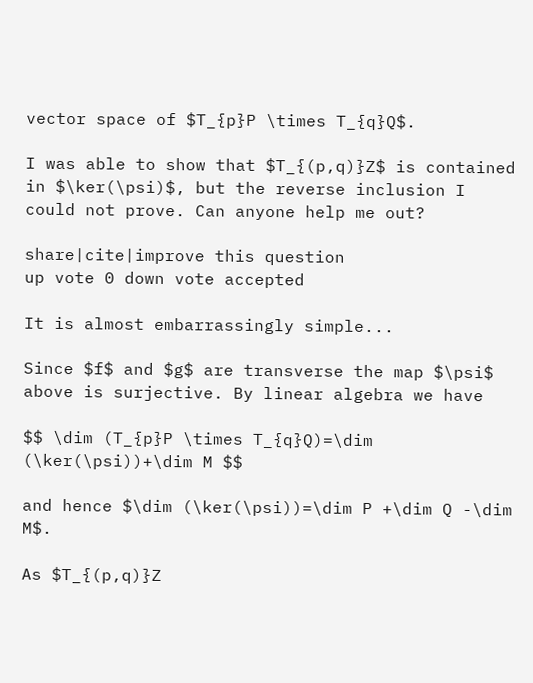vector space of $T_{p}P \times T_{q}Q$.

I was able to show that $T_{(p,q)}Z$ is contained in $\ker(\psi)$, but the reverse inclusion I could not prove. Can anyone help me out?

share|cite|improve this question
up vote 0 down vote accepted

It is almost embarrassingly simple...

Since $f$ and $g$ are transverse the map $\psi$ above is surjective. By linear algebra we have

$$ \dim (T_{p}P \times T_{q}Q)=\dim (\ker(\psi))+\dim M $$

and hence $\dim (\ker(\psi))=\dim P +\dim Q -\dim M$.

As $T_{(p,q)}Z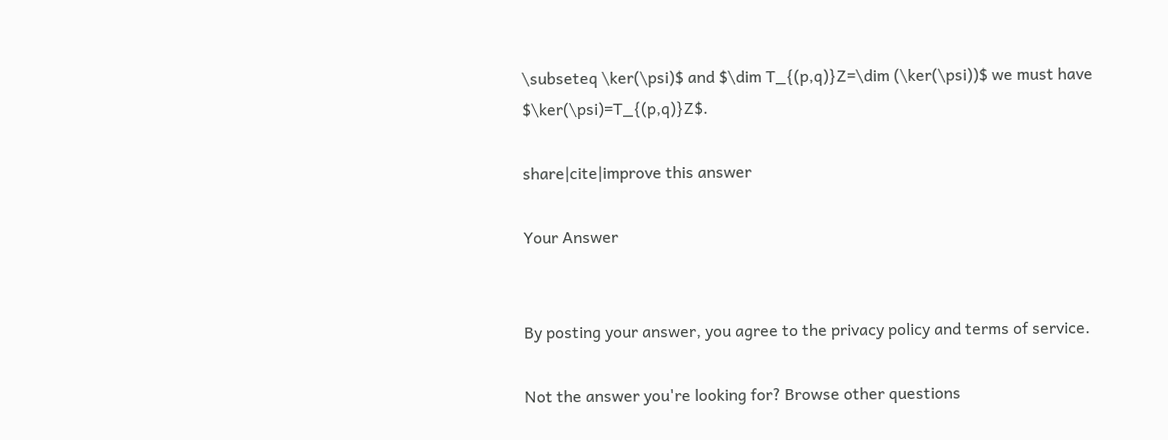\subseteq \ker(\psi)$ and $\dim T_{(p,q)}Z=\dim (\ker(\psi))$ we must have $\ker(\psi)=T_{(p,q)}Z$.

share|cite|improve this answer

Your Answer


By posting your answer, you agree to the privacy policy and terms of service.

Not the answer you're looking for? Browse other questions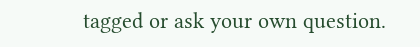tagged or ask your own question.